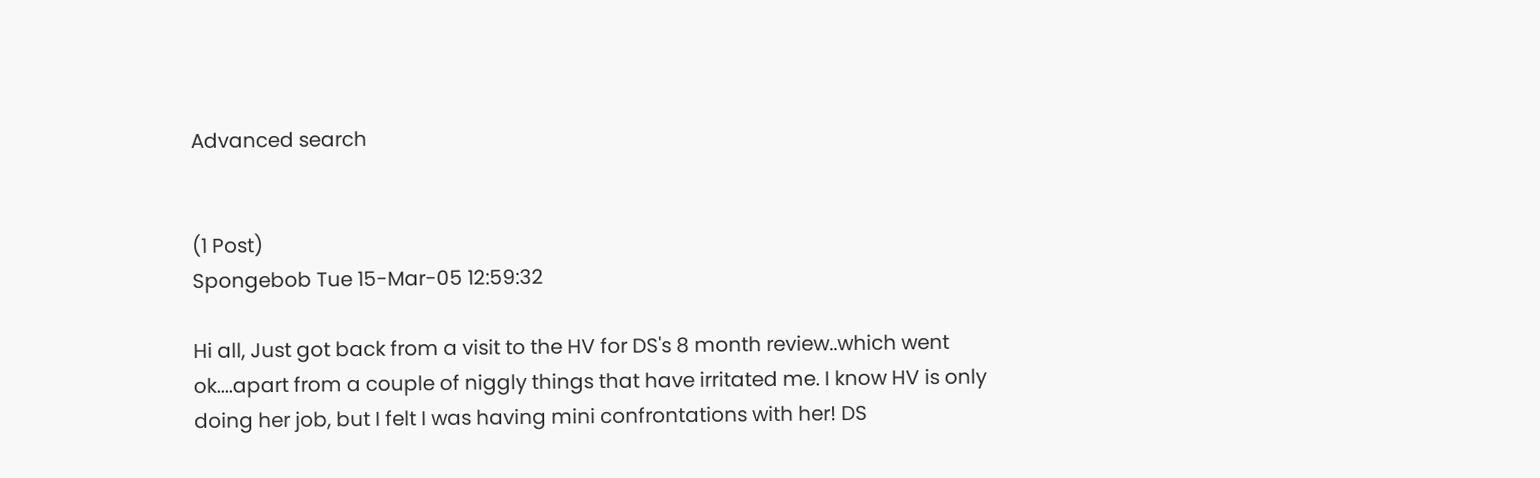Advanced search


(1 Post)
Spongebob Tue 15-Mar-05 12:59:32

Hi all, Just got back from a visit to the HV for DS's 8 month review..which went ok....apart from a couple of niggly things that have irritated me. I know HV is only doing her job, but I felt I was having mini confrontations with her! DS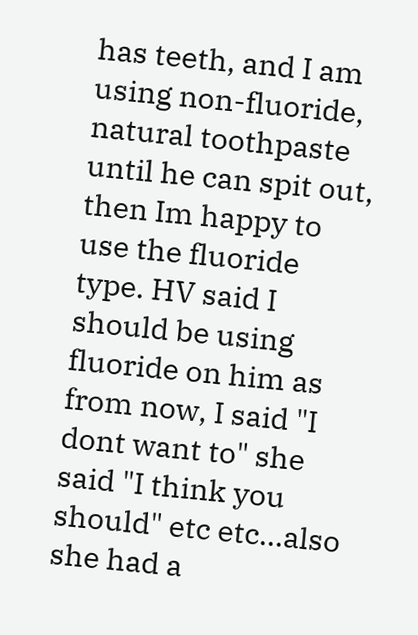has teeth, and I am using non-fluoride, natural toothpaste until he can spit out, then Im happy to use the fluoride type. HV said I should be using fluoride on him as from now, I said "I dont want to" she said "I think you should" etc etc...also she had a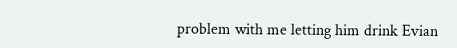problem with me letting him drink Evian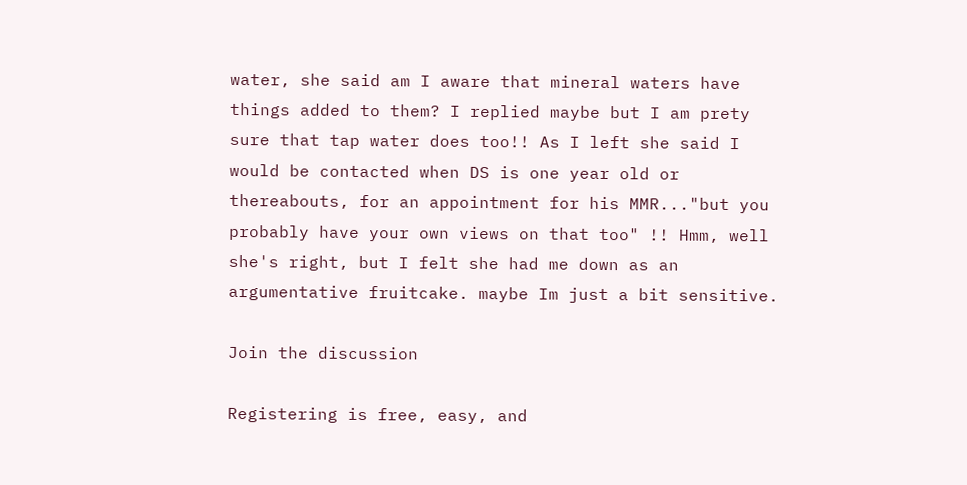water, she said am I aware that mineral waters have things added to them? I replied maybe but I am prety sure that tap water does too!! As I left she said I would be contacted when DS is one year old or thereabouts, for an appointment for his MMR..."but you probably have your own views on that too" !! Hmm, well she's right, but I felt she had me down as an argumentative fruitcake. maybe Im just a bit sensitive.

Join the discussion

Registering is free, easy, and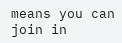means you can join in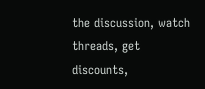the discussion, watch threads, get discounts,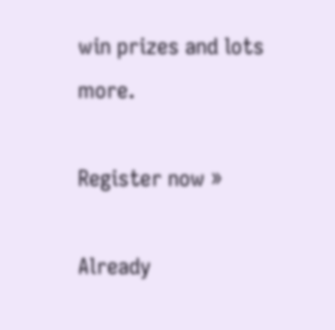win prizes and lots more.

Register now »

Already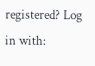registered? Log in with: